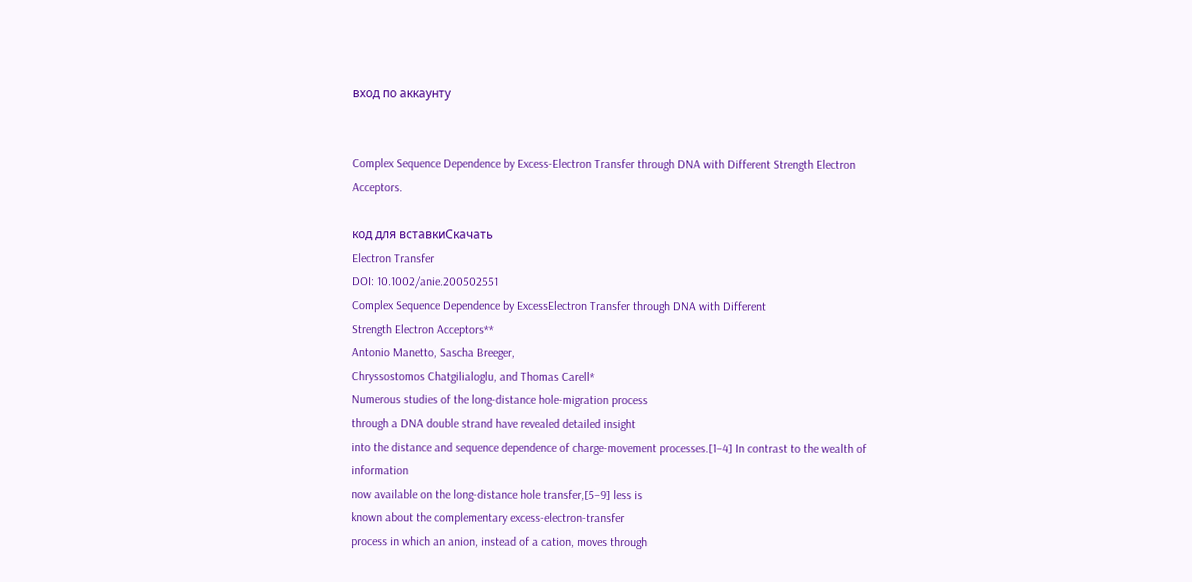вход по аккаунту


Complex Sequence Dependence by Excess-Electron Transfer through DNA with Different Strength Electron Acceptors.

код для вставкиСкачать
Electron Transfer
DOI: 10.1002/anie.200502551
Complex Sequence Dependence by ExcessElectron Transfer through DNA with Different
Strength Electron Acceptors**
Antonio Manetto, Sascha Breeger,
Chryssostomos Chatgilialoglu, and Thomas Carell*
Numerous studies of the long-distance hole-migration process
through a DNA double strand have revealed detailed insight
into the distance and sequence dependence of charge-movement processes.[1–4] In contrast to the wealth of information
now available on the long-distance hole transfer,[5–9] less is
known about the complementary excess-electron-transfer
process in which an anion, instead of a cation, moves through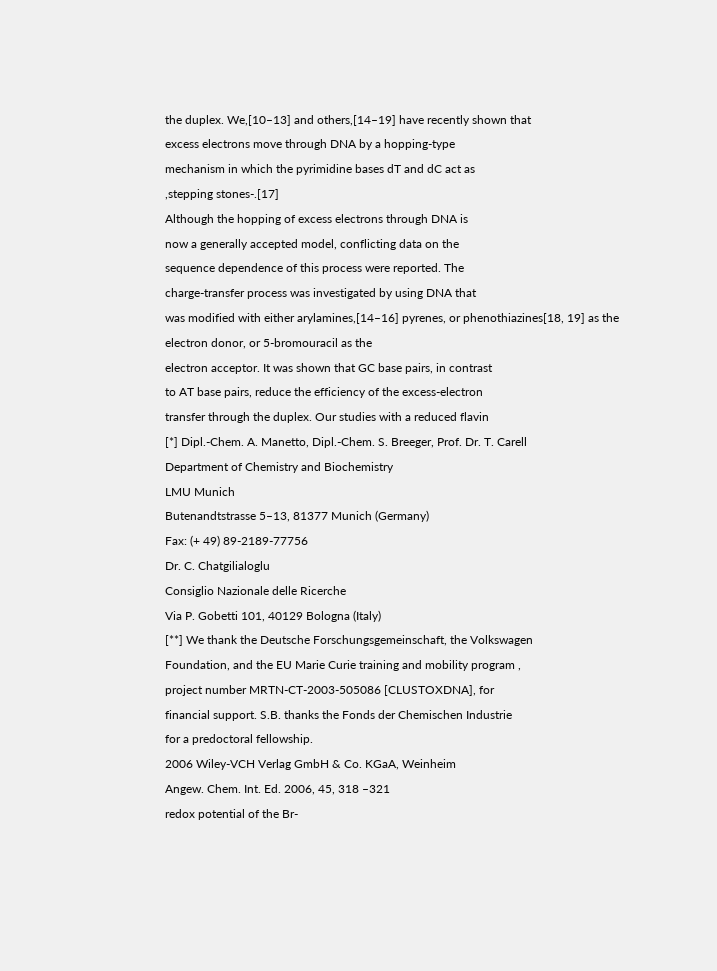the duplex. We,[10–13] and others,[14–19] have recently shown that
excess electrons move through DNA by a hopping-type
mechanism in which the pyrimidine bases dT and dC act as
,stepping stones-.[17]
Although the hopping of excess electrons through DNA is
now a generally accepted model, conflicting data on the
sequence dependence of this process were reported. The
charge-transfer process was investigated by using DNA that
was modified with either arylamines,[14–16] pyrenes, or phenothiazines[18, 19] as the electron donor, or 5-bromouracil as the
electron acceptor. It was shown that GC base pairs, in contrast
to AT base pairs, reduce the efficiency of the excess-electron
transfer through the duplex. Our studies with a reduced flavin
[*] Dipl.-Chem. A. Manetto, Dipl.-Chem. S. Breeger, Prof. Dr. T. Carell
Department of Chemistry and Biochemistry
LMU Munich
Butenandtstrasse 5–13, 81377 Munich (Germany)
Fax: (+ 49) 89-2189-77756
Dr. C. Chatgilialoglu
Consiglio Nazionale delle Ricerche
Via P. Gobetti 101, 40129 Bologna (Italy)
[**] We thank the Deutsche Forschungsgemeinschaft, the Volkswagen
Foundation, and the EU Marie Curie training and mobility program ,
project number MRTN-CT-2003-505086 [CLUSTOXDNA], for
financial support. S.B. thanks the Fonds der Chemischen Industrie
for a predoctoral fellowship.
2006 Wiley-VCH Verlag GmbH & Co. KGaA, Weinheim
Angew. Chem. Int. Ed. 2006, 45, 318 –321
redox potential of the Br-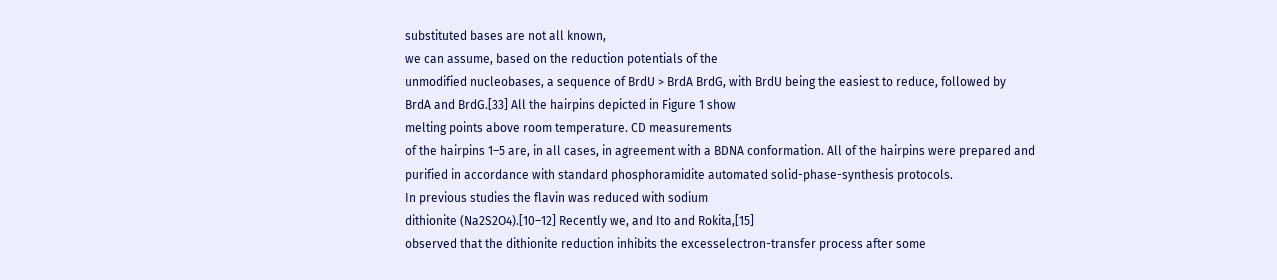substituted bases are not all known,
we can assume, based on the reduction potentials of the
unmodified nucleobases, a sequence of BrdU > BrdA BrdG, with BrdU being the easiest to reduce, followed by
BrdA and BrdG.[33] All the hairpins depicted in Figure 1 show
melting points above room temperature. CD measurements
of the hairpins 1–5 are, in all cases, in agreement with a BDNA conformation. All of the hairpins were prepared and
purified in accordance with standard phosphoramidite automated solid-phase-synthesis protocols.
In previous studies the flavin was reduced with sodium
dithionite (Na2S2O4).[10–12] Recently we, and Ito and Rokita,[15]
observed that the dithionite reduction inhibits the excesselectron-transfer process after some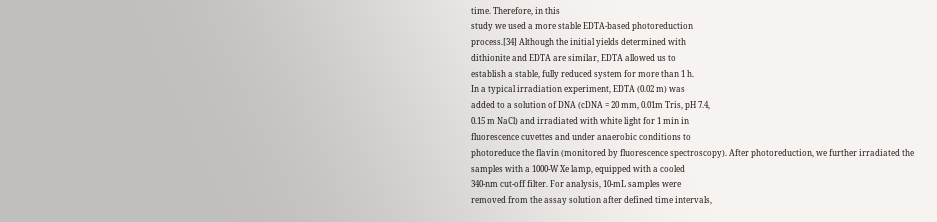time. Therefore, in this
study we used a more stable EDTA-based photoreduction
process.[34] Although the initial yields determined with
dithionite and EDTA are similar, EDTA allowed us to
establish a stable, fully reduced system for more than 1 h.
In a typical irradiation experiment, EDTA (0.02 m) was
added to a solution of DNA (cDNA = 20 mm, 0.01m Tris, pH 7.4,
0.15 m NaCl) and irradiated with white light for 1 min in
fluorescence cuvettes and under anaerobic conditions to
photoreduce the flavin (monitored by fluorescence spectroscopy). After photoreduction, we further irradiated the
samples with a 1000-W Xe lamp, equipped with a cooled
340-nm cut-off filter. For analysis, 10-mL samples were
removed from the assay solution after defined time intervals,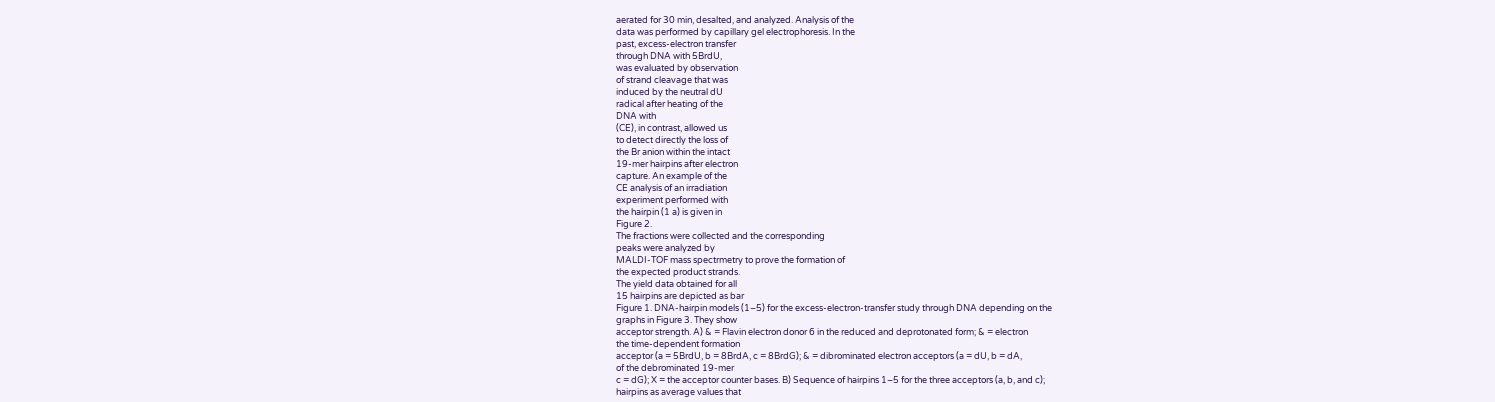aerated for 30 min, desalted, and analyzed. Analysis of the
data was performed by capillary gel electrophoresis. In the
past, excess-electron transfer
through DNA with 5BrdU,
was evaluated by observation
of strand cleavage that was
induced by the neutral dU
radical after heating of the
DNA with
(CE), in contrast, allowed us
to detect directly the loss of
the Br anion within the intact
19-mer hairpins after electron
capture. An example of the
CE analysis of an irradiation
experiment performed with
the hairpin (1 a) is given in
Figure 2.
The fractions were collected and the corresponding
peaks were analyzed by
MALDI-TOF mass spectrmetry to prove the formation of
the expected product strands.
The yield data obtained for all
15 hairpins are depicted as bar
Figure 1. DNA-hairpin models (1–5) for the excess-electron-transfer study through DNA depending on the
graphs in Figure 3. They show
acceptor strength. A) & = Flavin electron donor 6 in the reduced and deprotonated form; & = electron
the time-dependent formation
acceptor (a = 5BrdU, b = 8BrdA, c = 8BrdG); & = dibrominated electron acceptors (a = dU, b = dA,
of the debrominated 19-mer
c = dG); X = the acceptor counter bases. B) Sequence of hairpins 1–5 for the three acceptors (a, b, and c);
hairpins as average values that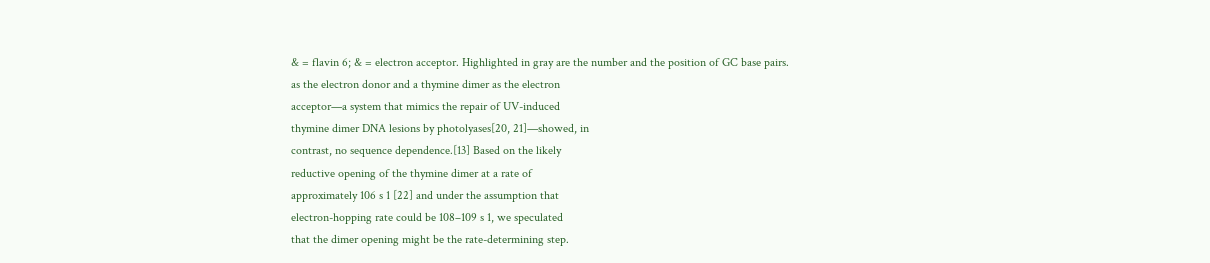& = flavin 6; & = electron acceptor. Highlighted in gray are the number and the position of GC base pairs.
as the electron donor and a thymine dimer as the electron
acceptor—a system that mimics the repair of UV-induced
thymine dimer DNA lesions by photolyases[20, 21]—showed, in
contrast, no sequence dependence.[13] Based on the likely
reductive opening of the thymine dimer at a rate of
approximately 106 s 1 [22] and under the assumption that
electron-hopping rate could be 108–109 s 1, we speculated
that the dimer opening might be the rate-determining step.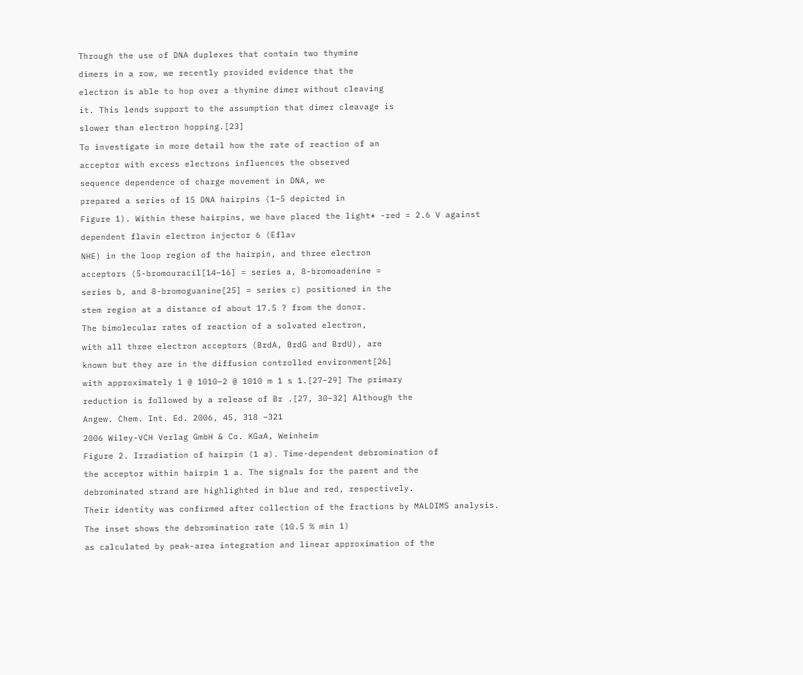Through the use of DNA duplexes that contain two thymine
dimers in a row, we recently provided evidence that the
electron is able to hop over a thymine dimer without cleaving
it. This lends support to the assumption that dimer cleavage is
slower than electron hopping.[23]
To investigate in more detail how the rate of reaction of an
acceptor with excess electrons influences the observed
sequence dependence of charge movement in DNA, we
prepared a series of 15 DNA hairpins (1–5 depicted in
Figure 1). Within these hairpins, we have placed the light* -red = 2.6 V against
dependent flavin electron injector 6 (Eflav
NHE) in the loop region of the hairpin, and three electron
acceptors (5-bromouracil[14–16] = series a, 8-bromoadenine =
series b, and 8-bromoguanine[25] = series c) positioned in the
stem region at a distance of about 17.5 ? from the donor.
The bimolecular rates of reaction of a solvated electron,
with all three electron acceptors (BrdA, BrdG and BrdU), are
known but they are in the diffusion controlled environment[26]
with approximately 1 @ 1010–2 @ 1010 m 1 s 1.[27–29] The primary
reduction is followed by a release of Br .[27, 30–32] Although the
Angew. Chem. Int. Ed. 2006, 45, 318 –321
2006 Wiley-VCH Verlag GmbH & Co. KGaA, Weinheim
Figure 2. Irradiation of hairpin (1 a). Time-dependent debromination of
the acceptor within hairpin 1 a. The signals for the parent and the
debrominated strand are highlighted in blue and red, respectively.
Their identity was confirmed after collection of the fractions by MALDIMS analysis. The inset shows the debromination rate (10.5 % min 1)
as calculated by peak-area integration and linear approximation of the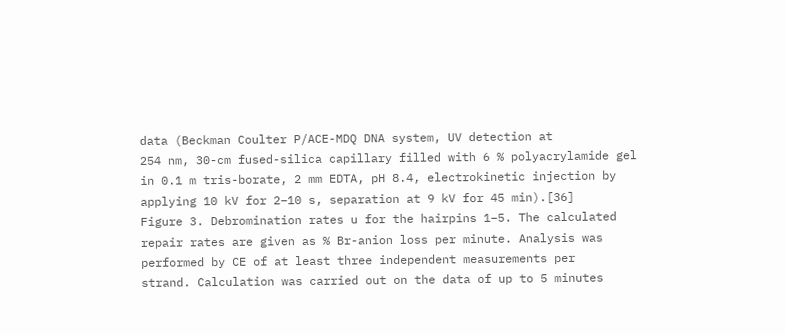data (Beckman Coulter P/ACE-MDQ DNA system, UV detection at
254 nm, 30-cm fused-silica capillary filled with 6 % polyacrylamide gel
in 0.1 m tris-borate, 2 mm EDTA, pH 8.4, electrokinetic injection by
applying 10 kV for 2–10 s, separation at 9 kV for 45 min).[36]
Figure 3. Debromination rates u for the hairpins 1–5. The calculated
repair rates are given as % Br-anion loss per minute. Analysis was
performed by CE of at least three independent measurements per
strand. Calculation was carried out on the data of up to 5 minutes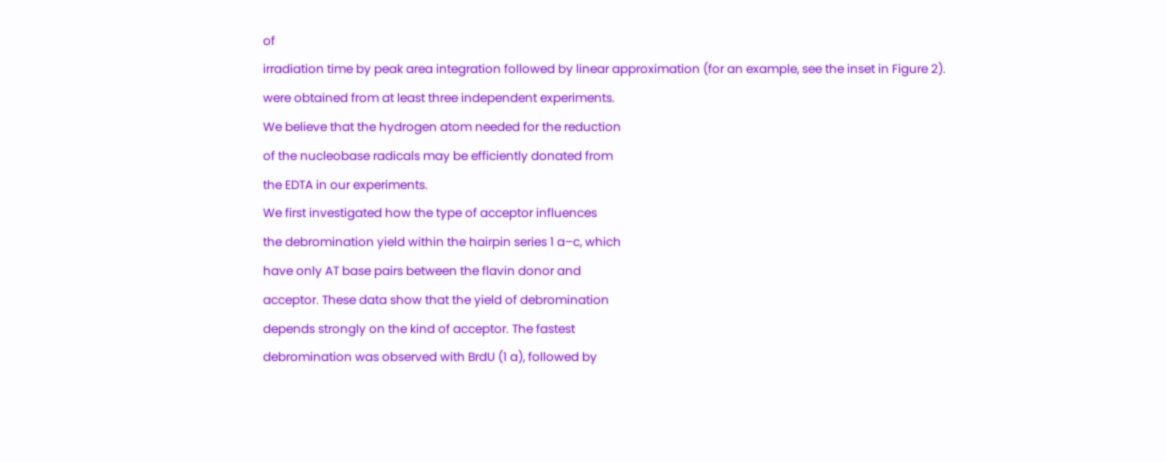of
irradiation time by peak area integration followed by linear approximation (for an example, see the inset in Figure 2).
were obtained from at least three independent experiments.
We believe that the hydrogen atom needed for the reduction
of the nucleobase radicals may be efficiently donated from
the EDTA in our experiments.
We first investigated how the type of acceptor influences
the debromination yield within the hairpin series 1 a–c, which
have only AT base pairs between the flavin donor and
acceptor. These data show that the yield of debromination
depends strongly on the kind of acceptor. The fastest
debromination was observed with BrdU (1 a), followed by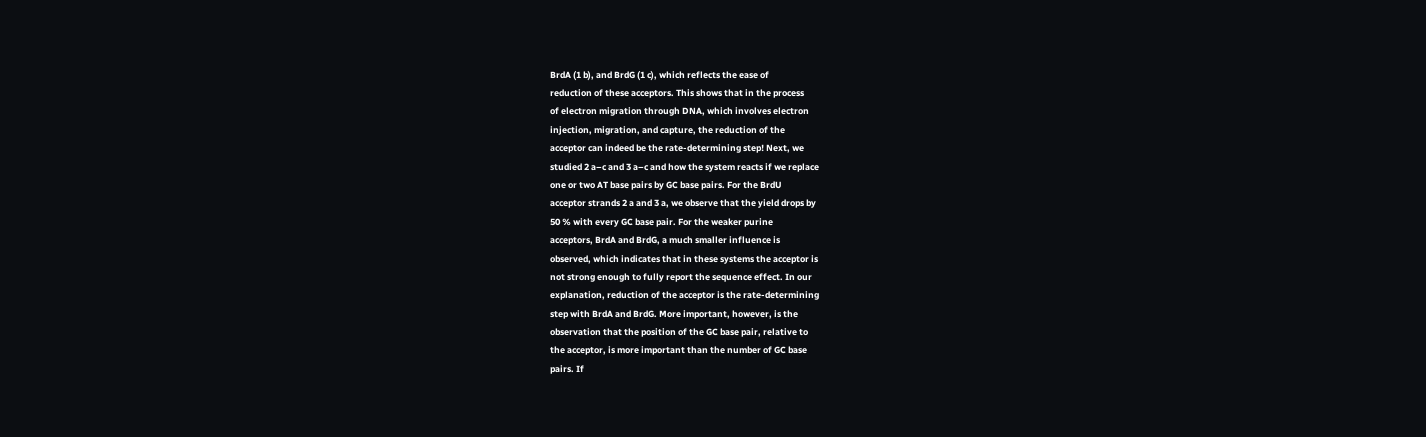BrdA (1 b), and BrdG (1 c), which reflects the ease of
reduction of these acceptors. This shows that in the process
of electron migration through DNA, which involves electron
injection, migration, and capture, the reduction of the
acceptor can indeed be the rate-determining step! Next, we
studied 2 a–c and 3 a–c and how the system reacts if we replace
one or two AT base pairs by GC base pairs. For the BrdU
acceptor strands 2 a and 3 a, we observe that the yield drops by
50 % with every GC base pair. For the weaker purine
acceptors, BrdA and BrdG, a much smaller influence is
observed, which indicates that in these systems the acceptor is
not strong enough to fully report the sequence effect. In our
explanation, reduction of the acceptor is the rate-determining
step with BrdA and BrdG. More important, however, is the
observation that the position of the GC base pair, relative to
the acceptor, is more important than the number of GC base
pairs. If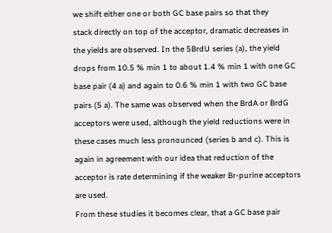we shift either one or both GC base pairs so that they
stack directly on top of the acceptor, dramatic decreases in
the yields are observed. In the 5BrdU series (a), the yield
drops from 10.5 % min 1 to about 1.4 % min 1 with one GC
base pair (4 a) and again to 0.6 % min 1 with two GC base
pairs (5 a). The same was observed when the BrdA or BrdG
acceptors were used, although the yield reductions were in
these cases much less pronounced (series b and c). This is
again in agreement with our idea that reduction of the
acceptor is rate determining if the weaker Br-purine acceptors
are used.
From these studies it becomes clear, that a GC base pair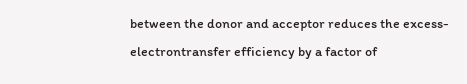between the donor and acceptor reduces the excess-electrontransfer efficiency by a factor of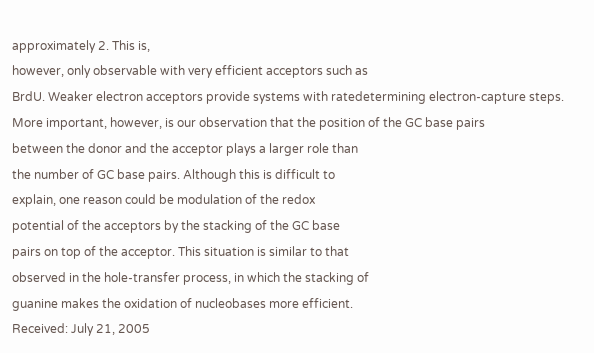approximately 2. This is,
however, only observable with very efficient acceptors such as
BrdU. Weaker electron acceptors provide systems with ratedetermining electron-capture steps. More important, however, is our observation that the position of the GC base pairs
between the donor and the acceptor plays a larger role than
the number of GC base pairs. Although this is difficult to
explain, one reason could be modulation of the redox
potential of the acceptors by the stacking of the GC base
pairs on top of the acceptor. This situation is similar to that
observed in the hole-transfer process, in which the stacking of
guanine makes the oxidation of nucleobases more efficient.
Received: July 21, 2005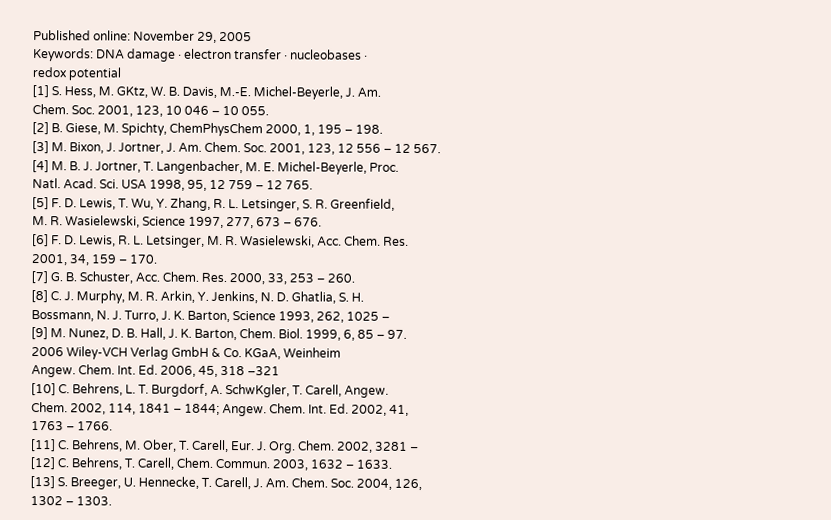Published online: November 29, 2005
Keywords: DNA damage · electron transfer · nucleobases ·
redox potential
[1] S. Hess, M. GKtz, W. B. Davis, M.-E. Michel-Beyerle, J. Am.
Chem. Soc. 2001, 123, 10 046 – 10 055.
[2] B. Giese, M. Spichty, ChemPhysChem 2000, 1, 195 – 198.
[3] M. Bixon, J. Jortner, J. Am. Chem. Soc. 2001, 123, 12 556 – 12 567.
[4] M. B. J. Jortner, T. Langenbacher, M. E. Michel-Beyerle, Proc.
Natl. Acad. Sci. USA 1998, 95, 12 759 – 12 765.
[5] F. D. Lewis, T. Wu, Y. Zhang, R. L. Letsinger, S. R. Greenfield,
M. R. Wasielewski, Science 1997, 277, 673 – 676.
[6] F. D. Lewis, R. L. Letsinger, M. R. Wasielewski, Acc. Chem. Res.
2001, 34, 159 – 170.
[7] G. B. Schuster, Acc. Chem. Res. 2000, 33, 253 – 260.
[8] C. J. Murphy, M. R. Arkin, Y. Jenkins, N. D. Ghatlia, S. H.
Bossmann, N. J. Turro, J. K. Barton, Science 1993, 262, 1025 –
[9] M. Nunez, D. B. Hall, J. K. Barton, Chem. Biol. 1999, 6, 85 – 97.
2006 Wiley-VCH Verlag GmbH & Co. KGaA, Weinheim
Angew. Chem. Int. Ed. 2006, 45, 318 –321
[10] C. Behrens, L. T. Burgdorf, A. SchwKgler, T. Carell, Angew.
Chem. 2002, 114, 1841 – 1844; Angew. Chem. Int. Ed. 2002, 41,
1763 – 1766.
[11] C. Behrens, M. Ober, T. Carell, Eur. J. Org. Chem. 2002, 3281 –
[12] C. Behrens, T. Carell, Chem. Commun. 2003, 1632 – 1633.
[13] S. Breeger, U. Hennecke, T. Carell, J. Am. Chem. Soc. 2004, 126,
1302 – 1303.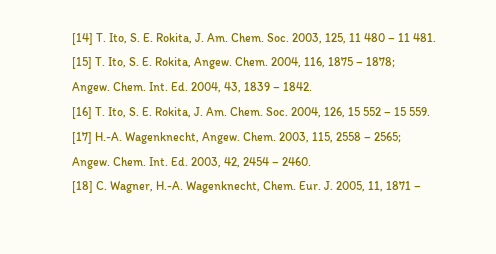[14] T. Ito, S. E. Rokita, J. Am. Chem. Soc. 2003, 125, 11 480 – 11 481.
[15] T. Ito, S. E. Rokita, Angew. Chem. 2004, 116, 1875 – 1878;
Angew. Chem. Int. Ed. 2004, 43, 1839 – 1842.
[16] T. Ito, S. E. Rokita, J. Am. Chem. Soc. 2004, 126, 15 552 – 15 559.
[17] H.-A. Wagenknecht, Angew. Chem. 2003, 115, 2558 – 2565;
Angew. Chem. Int. Ed. 2003, 42, 2454 – 2460.
[18] C. Wagner, H.-A. Wagenknecht, Chem. Eur. J. 2005, 11, 1871 –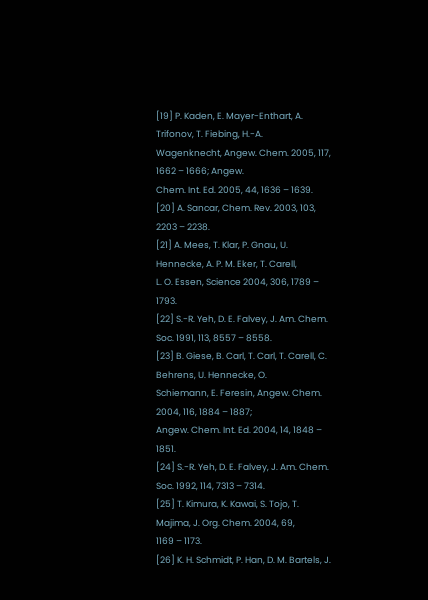[19] P. Kaden, E. Mayer-Enthart, A. Trifonov, T. Fiebing, H.-A.
Wagenknecht, Angew. Chem. 2005, 117, 1662 – 1666; Angew.
Chem. Int. Ed. 2005, 44, 1636 – 1639.
[20] A. Sancar, Chem. Rev. 2003, 103, 2203 – 2238.
[21] A. Mees, T. Klar, P. Gnau, U. Hennecke, A. P. M. Eker, T. Carell,
L. O. Essen, Science 2004, 306, 1789 – 1793.
[22] S.-R. Yeh, D. E. Falvey, J. Am. Chem. Soc. 1991, 113, 8557 – 8558.
[23] B. Giese, B. Carl, T. Carl, T. Carell, C. Behrens, U. Hennecke, O.
Schiemann, E. Feresin, Angew. Chem. 2004, 116, 1884 – 1887;
Angew. Chem. Int. Ed. 2004, 14, 1848 – 1851.
[24] S.-R. Yeh, D. E. Falvey, J. Am. Chem. Soc. 1992, 114, 7313 – 7314.
[25] T. Kimura, K. Kawai, S. Tojo, T. Majima, J. Org. Chem. 2004, 69,
1169 – 1173.
[26] K. H. Schmidt, P. Han, D. M. Bartels, J.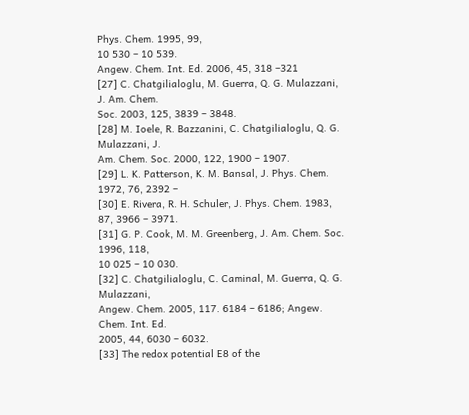Phys. Chem. 1995, 99,
10 530 – 10 539.
Angew. Chem. Int. Ed. 2006, 45, 318 –321
[27] C. Chatgilialoglu, M. Guerra, Q. G. Mulazzani, J. Am. Chem.
Soc. 2003, 125, 3839 – 3848.
[28] M. Ioele, R. Bazzanini, C. Chatgilialoglu, Q. G. Mulazzani, J.
Am. Chem. Soc. 2000, 122, 1900 – 1907.
[29] L. K. Patterson, K. M. Bansal, J. Phys. Chem. 1972, 76, 2392 –
[30] E. Rivera, R. H. Schuler, J. Phys. Chem. 1983, 87, 3966 – 3971.
[31] G. P. Cook, M. M. Greenberg, J. Am. Chem. Soc. 1996, 118,
10 025 – 10 030.
[32] C. Chatgilialoglu, C. Caminal, M. Guerra, Q. G. Mulazzani,
Angew. Chem. 2005, 117. 6184 – 6186; Angew. Chem. Int. Ed.
2005, 44, 6030 – 6032.
[33] The redox potential E8 of the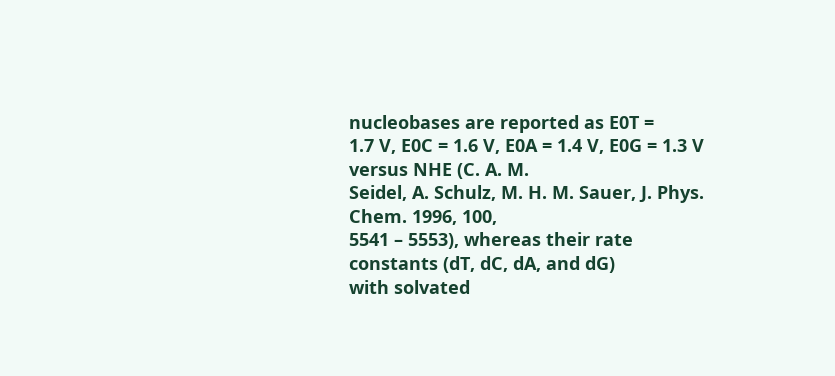nucleobases are reported as E0T =
1.7 V, E0C = 1.6 V, E0A = 1.4 V, E0G = 1.3 V versus NHE (C. A. M.
Seidel, A. Schulz, M. H. M. Sauer, J. Phys. Chem. 1996, 100,
5541 – 5553), whereas their rate constants (dT, dC, dA, and dG)
with solvated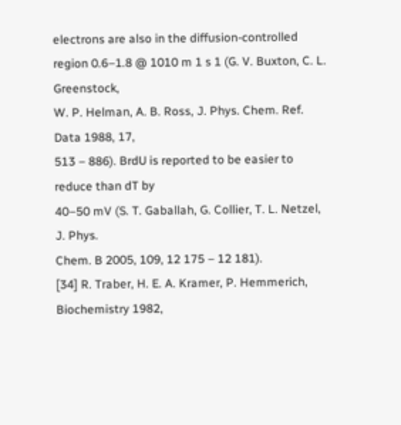electrons are also in the diffusion-controlled
region 0.6–1.8 @ 1010 m 1 s 1 (G. V. Buxton, C. L. Greenstock,
W. P. Helman, A. B. Ross, J. Phys. Chem. Ref. Data 1988, 17,
513 – 886). BrdU is reported to be easier to reduce than dT by
40–50 mV (S. T. Gaballah, G. Collier, T. L. Netzel, J. Phys.
Chem. B 2005, 109, 12 175 – 12 181).
[34] R. Traber, H. E. A. Kramer, P. Hemmerich, Biochemistry 1982,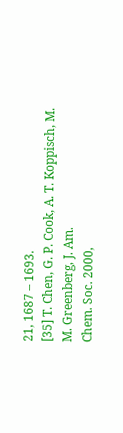21, 1687 – 1693.
[35] T. Chen, G. P. Cook, A. T. Koppisch, M. M. Greenberg, J. Am.
Chem. Soc. 2000,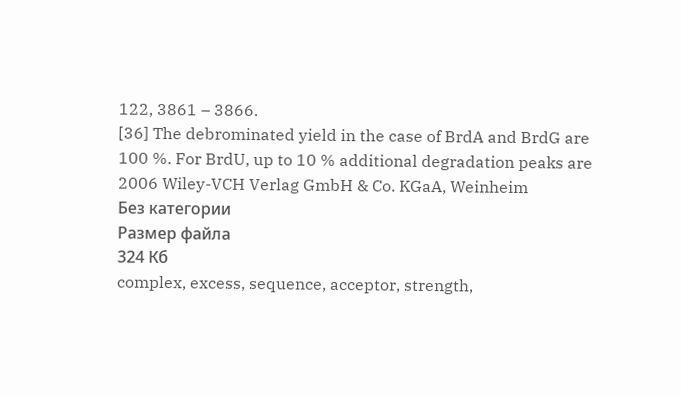122, 3861 – 3866.
[36] The debrominated yield in the case of BrdA and BrdG are
100 %. For BrdU, up to 10 % additional degradation peaks are
2006 Wiley-VCH Verlag GmbH & Co. KGaA, Weinheim
Без категории
Размер файла
324 Кб
complex, excess, sequence, acceptor, strength,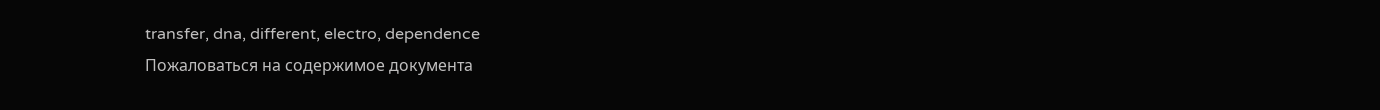transfer, dna, different, electro, dependence
Пожаловаться на содержимое документа